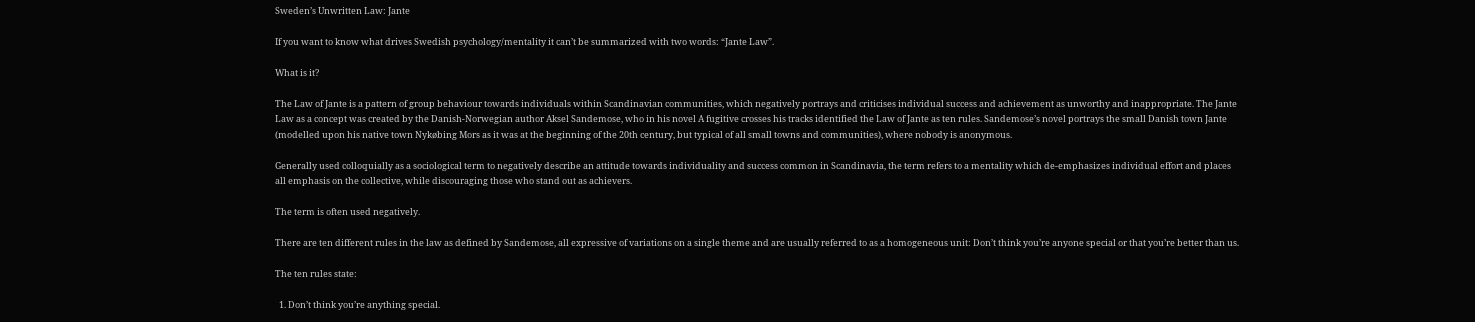Sweden’s Unwritten Law: Jante

If you want to know what drives Swedish psychology/mentality it can’t be summarized with two words: “Jante Law”.

What is it?

The Law of Jante is a pattern of group behaviour towards individuals within Scandinavian communities, which negatively portrays and criticises individual success and achievement as unworthy and inappropriate. The Jante Law as a concept was created by the Danish-Norwegian author Aksel Sandemose, who in his novel A fugitive crosses his tracks identified the Law of Jante as ten rules. Sandemose’s novel portrays the small Danish town Jante (modelled upon his native town Nykøbing Mors as it was at the beginning of the 20th century, but typical of all small towns and communities), where nobody is anonymous.

Generally used colloquially as a sociological term to negatively describe an attitude towards individuality and success common in Scandinavia, the term refers to a mentality which de-emphasizes individual effort and places all emphasis on the collective, while discouraging those who stand out as achievers.

The term is often used negatively.

There are ten different rules in the law as defined by Sandemose, all expressive of variations on a single theme and are usually referred to as a homogeneous unit: Don’t think you’re anyone special or that you’re better than us.

The ten rules state:

  1. Don’t think you’re anything special.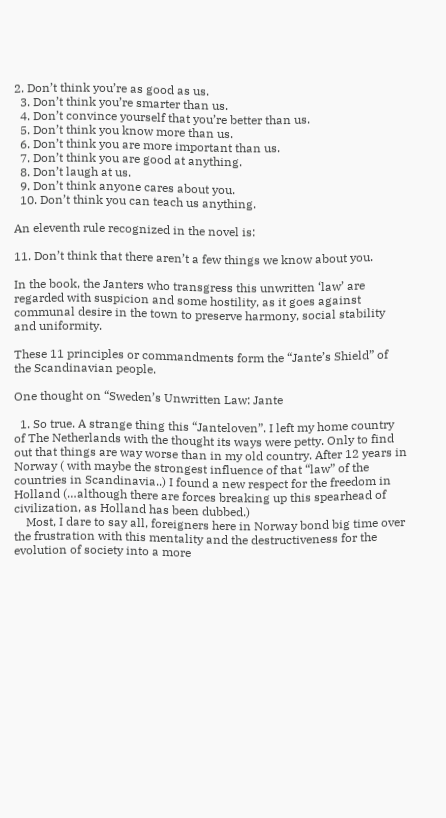2. Don’t think you’re as good as us.
  3. Don’t think you’re smarter than us.
  4. Don’t convince yourself that you’re better than us.
  5. Don’t think you know more than us.
  6. Don’t think you are more important than us.
  7. Don’t think you are good at anything.
  8. Don’t laugh at us.
  9. Don’t think anyone cares about you.
  10. Don’t think you can teach us anything.

An eleventh rule recognized in the novel is:

11. Don’t think that there aren’t a few things we know about you.

In the book, the Janters who transgress this unwritten ‘law’ are regarded with suspicion and some hostility, as it goes against communal desire in the town to preserve harmony, social stability and uniformity.

These 11 principles or commandments form the “Jante’s Shield” of the Scandinavian people.

One thought on “Sweden’s Unwritten Law: Jante

  1. So true. A strange thing this “Janteloven”. I left my home country of The Netherlands with the thought its ways were petty. Only to find out that things are way worse than in my old country. After 12 years in Norway ( with maybe the strongest influence of that “law” of the countries in Scandinavia..) I found a new respect for the freedom in Holland (…although there are forces breaking up this spearhead of civilization, as Holland has been dubbed.)
    Most, I dare to say all, foreigners here in Norway bond big time over the frustration with this mentality and the destructiveness for the evolution of society into a more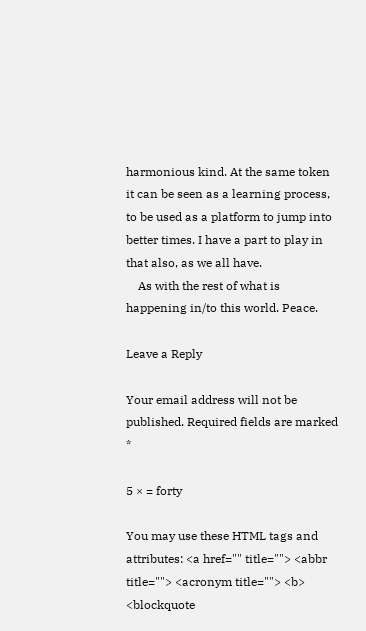harmonious kind. At the same token it can be seen as a learning process, to be used as a platform to jump into better times. I have a part to play in that also, as we all have.
    As with the rest of what is happening in/to this world. Peace.

Leave a Reply

Your email address will not be published. Required fields are marked *

5 × = forty

You may use these HTML tags and attributes: <a href="" title=""> <abbr title=""> <acronym title=""> <b> <blockquote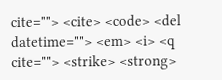cite=""> <cite> <code> <del datetime=""> <em> <i> <q cite=""> <strike> <strong>